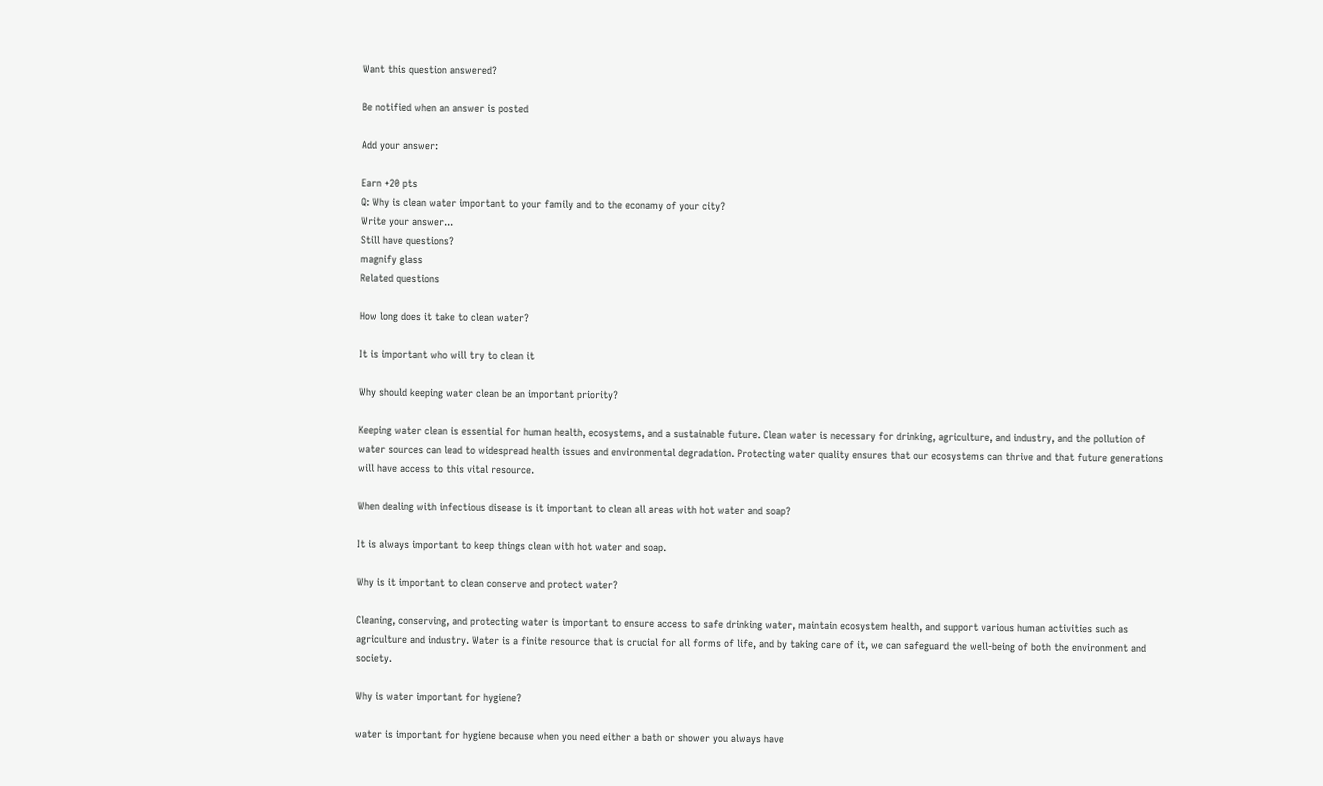Want this question answered?

Be notified when an answer is posted

Add your answer:

Earn +20 pts
Q: Why is clean water important to your family and to the econamy of your city?
Write your answer...
Still have questions?
magnify glass
Related questions

How long does it take to clean water?

It is important who will try to clean it

Why should keeping water clean be an important priority?

Keeping water clean is essential for human health, ecosystems, and a sustainable future. Clean water is necessary for drinking, agriculture, and industry, and the pollution of water sources can lead to widespread health issues and environmental degradation. Protecting water quality ensures that our ecosystems can thrive and that future generations will have access to this vital resource.

When dealing with infectious disease is it important to clean all areas with hot water and soap?

It is always important to keep things clean with hot water and soap.

Why is it important to clean conserve and protect water?

Cleaning, conserving, and protecting water is important to ensure access to safe drinking water, maintain ecosystem health, and support various human activities such as agriculture and industry. Water is a finite resource that is crucial for all forms of life, and by taking care of it, we can safeguard the well-being of both the environment and society.

Why is water important for hygiene?

water is important for hygiene because when you need either a bath or shower you always have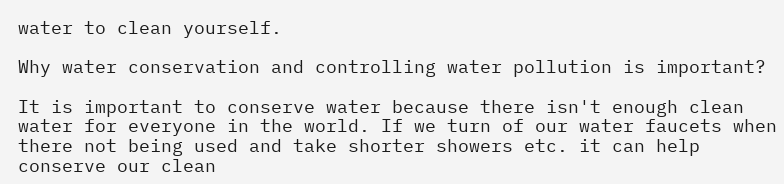water to clean yourself.

Why water conservation and controlling water pollution is important?

It is important to conserve water because there isn't enough clean water for everyone in the world. If we turn of our water faucets when there not being used and take shorter showers etc. it can help conserve our clean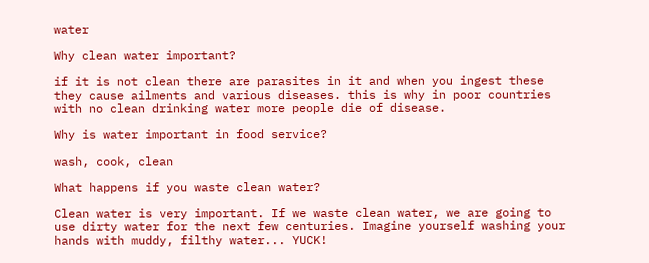water

Why clean water important?

if it is not clean there are parasites in it and when you ingest these they cause ailments and various diseases. this is why in poor countries with no clean drinking water more people die of disease.

Why is water important in food service?

wash, cook, clean

What happens if you waste clean water?

Clean water is very important. If we waste clean water, we are going to use dirty water for the next few centuries. Imagine yourself washing your hands with muddy, filthy water... YUCK!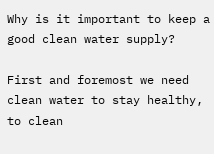Why is it important to keep a good clean water supply?

First and foremost we need clean water to stay healthy, to clean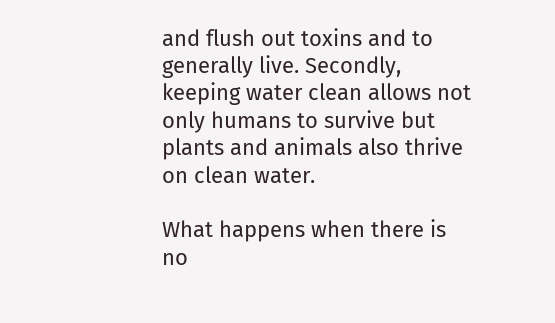and flush out toxins and to generally live. Secondly, keeping water clean allows not only humans to survive but plants and animals also thrive on clean water.

What happens when there is no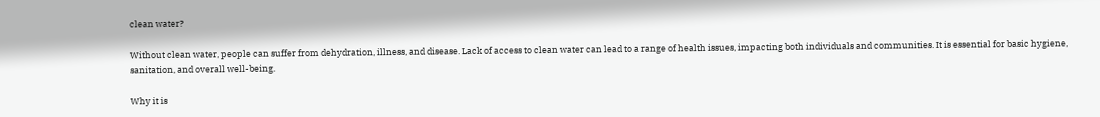clean water?

Without clean water, people can suffer from dehydration, illness, and disease. Lack of access to clean water can lead to a range of health issues, impacting both individuals and communities. It is essential for basic hygiene, sanitation, and overall well-being.

Why it is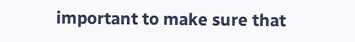important to make sure that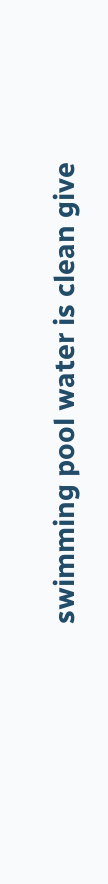swimming pool water is clean give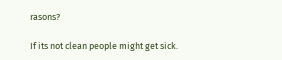rasons?

If its not clean people might get sick.